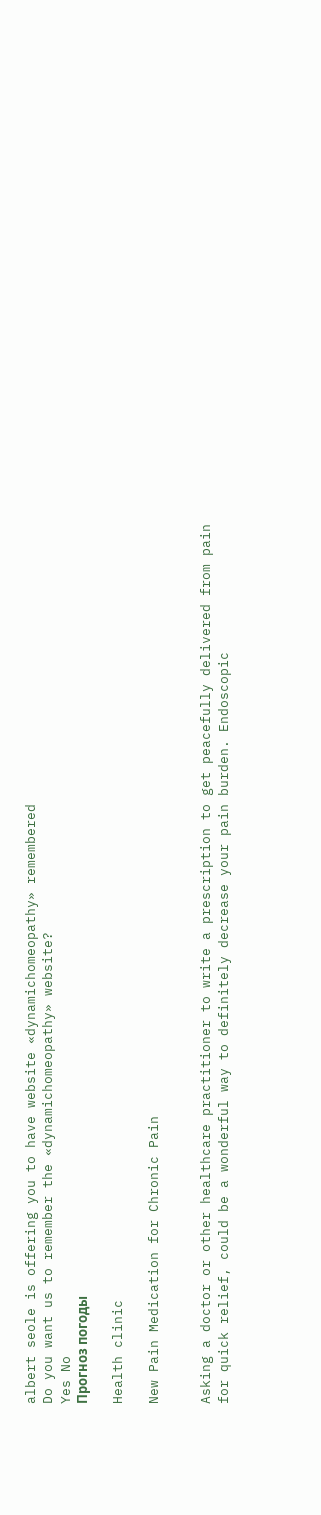albert seole is offering you to have website «dynamichomeopathy» remembered
Do you want us to remember the «dynamichomeopathy» website?
Yes No
Прогноз погоды

Health clinic

New Pain Medication for Chronic Pain


Asking a doctor or other healthcare practitioner to write a prescription to get peacefully delivered from pain for quick relief, could be a wonderful way to definitely decrease your pain burden. Endoscopic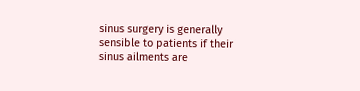sinus surgery is generally sensible to patients if their sinus ailments are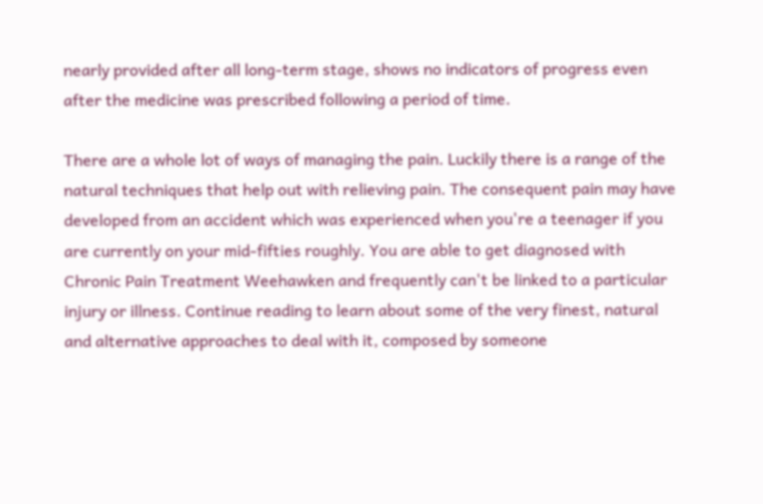nearly provided after all long-term stage, shows no indicators of progress even after the medicine was prescribed following a period of time.

There are a whole lot of ways of managing the pain. Luckily there is a range of the natural techniques that help out with relieving pain. The consequent pain may have developed from an accident which was experienced when you're a teenager if you are currently on your mid-fifties roughly. You are able to get diagnosed with Chronic Pain Treatment Weehawken and frequently can't be linked to a particular injury or illness. Continue reading to learn about some of the very finest, natural and alternative approaches to deal with it, composed by someone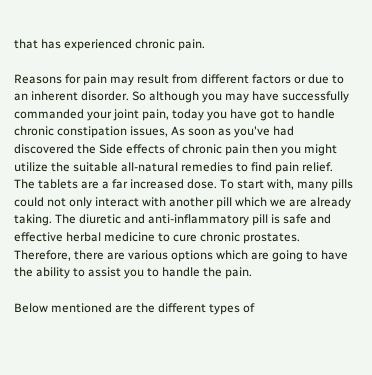that has experienced chronic pain.

Reasons for pain may result from different factors or due to an inherent disorder. So although you may have successfully commanded your joint pain, today you have got to handle chronic constipation issues, As soon as you've had discovered the Side effects of chronic pain then you might utilize the suitable all-natural remedies to find pain relief. The tablets are a far increased dose. To start with, many pills could not only interact with another pill which we are already taking. The diuretic and anti-inflammatory pill is safe and effective herbal medicine to cure chronic prostates. Therefore, there are various options which are going to have the ability to assist you to handle the pain.

Below mentioned are the different types of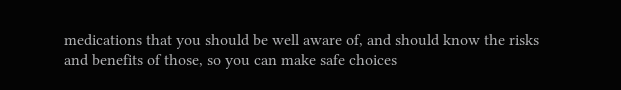medications that you should be well aware of, and should know the risks and benefits of those, so you can make safe choices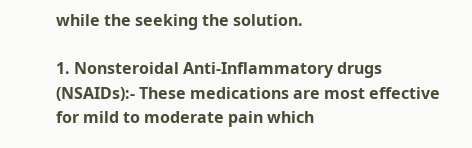while the seeking the solution.

1. Nonsteroidal Anti-Inflammatory drugs (NSAIDs):- These medications are most effective for mild to moderate pain which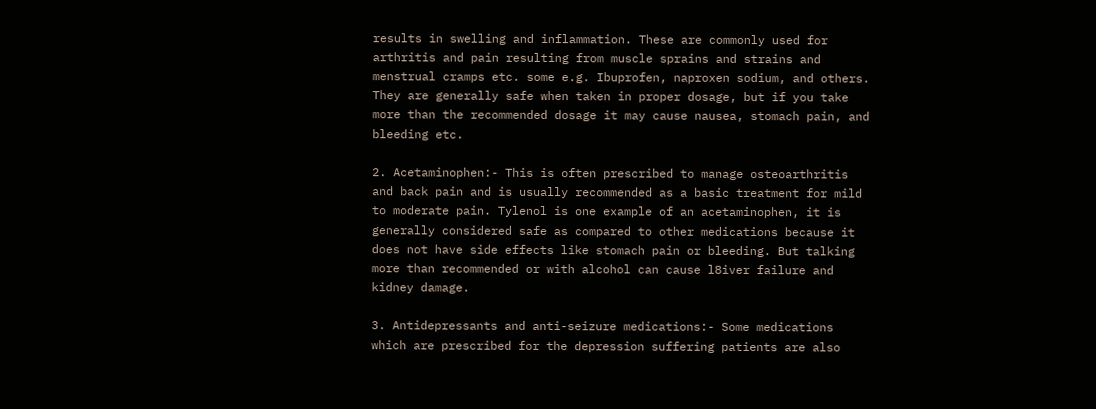results in swelling and inflammation. These are commonly used for arthritis and pain resulting from muscle sprains and strains and menstrual cramps etc. some e.g. Ibuprofen, naproxen sodium, and others. They are generally safe when taken in proper dosage, but if you take more than the recommended dosage it may cause nausea, stomach pain, and bleeding etc.

2. Acetaminophen:- This is often prescribed to manage osteoarthritis and back pain and is usually recommended as a basic treatment for mild to moderate pain. Tylenol is one example of an acetaminophen, it is generally considered safe as compared to other medications because it does not have side effects like stomach pain or bleeding. But talking more than recommended or with alcohol can cause l8iver failure and kidney damage.

3. Antidepressants and anti-seizure medications:- Some medications which are prescribed for the depression suffering patients are also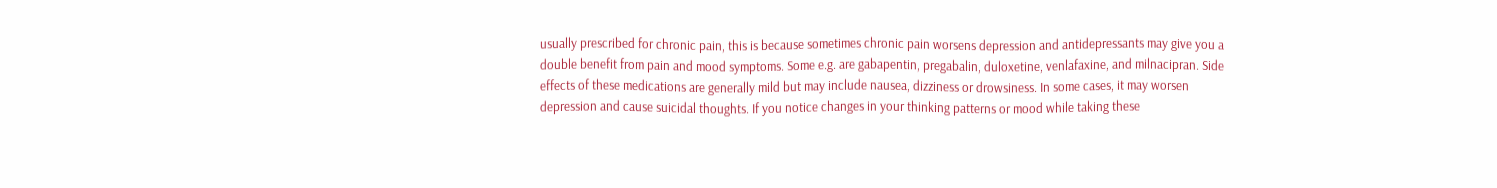usually prescribed for chronic pain, this is because sometimes chronic pain worsens depression and antidepressants may give you a double benefit from pain and mood symptoms. Some e.g. are gabapentin, pregabalin, duloxetine, venlafaxine, and milnacipran. Side effects of these medications are generally mild but may include nausea, dizziness or drowsiness. In some cases, it may worsen depression and cause suicidal thoughts. If you notice changes in your thinking patterns or mood while taking these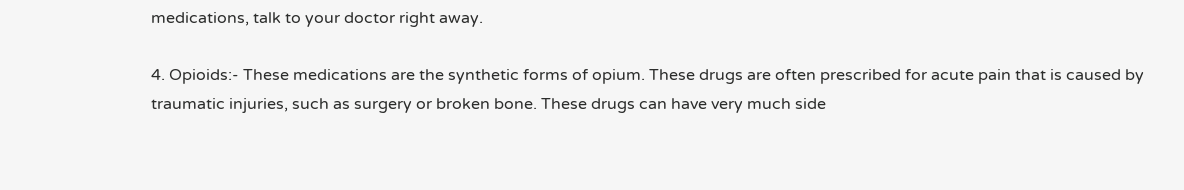medications, talk to your doctor right away.

4. Opioids:- These medications are the synthetic forms of opium. These drugs are often prescribed for acute pain that is caused by traumatic injuries, such as surgery or broken bone. These drugs can have very much side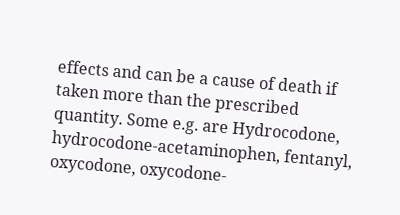effects and can be a cause of death if taken more than the prescribed quantity. Some e.g. are Hydrocodone, hydrocodone-acetaminophen, fentanyl, oxycodone, oxycodone-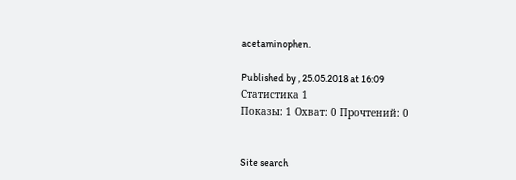acetaminophen.

Published by , 25.05.2018 at 16:09
Статистика 1
Показы: 1 Охват: 0 Прочтений: 0


Site search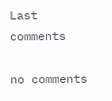Last comments

no comments